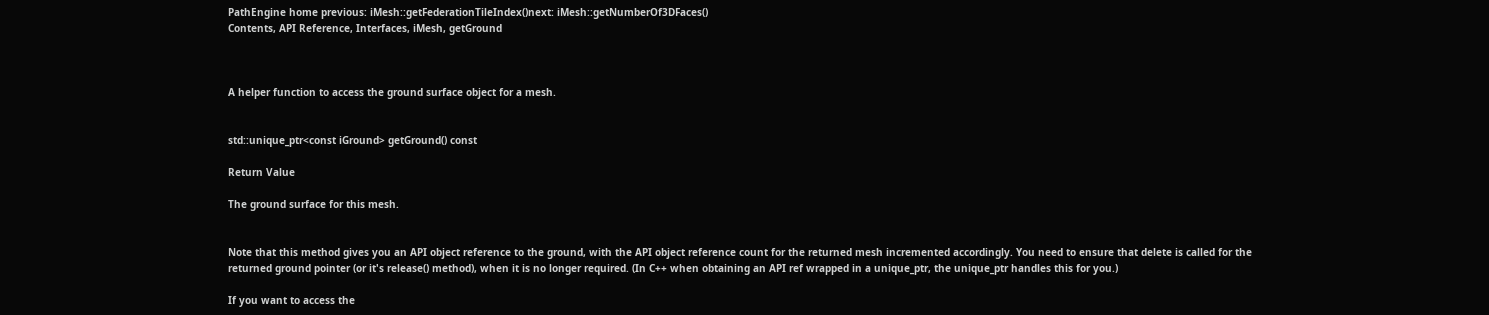PathEngine home previous: iMesh::getFederationTileIndex()next: iMesh::getNumberOf3DFaces()
Contents, API Reference, Interfaces, iMesh, getGround



A helper function to access the ground surface object for a mesh.


std::unique_ptr<const iGround> getGround() const

Return Value

The ground surface for this mesh.


Note that this method gives you an API object reference to the ground, with the API object reference count for the returned mesh incremented accordingly. You need to ensure that delete is called for the returned ground pointer (or it's release() method), when it is no longer required. (In C++ when obtaining an API ref wrapped in a unique_ptr, the unique_ptr handles this for you.)

If you want to access the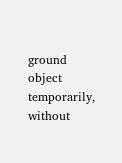ground object temporarily, without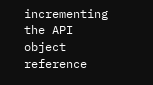incrementing the API object reference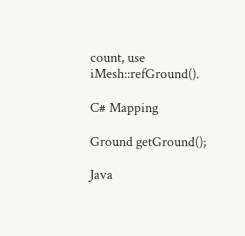count, use iMesh::refGround().

C# Mapping

Ground getGround();

Java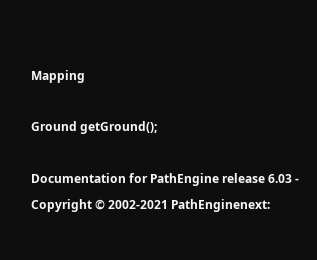Mapping

Ground getGround();

Documentation for PathEngine release 6.03 - Copyright © 2002-2021 PathEnginenext: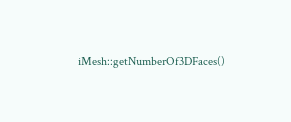iMesh::getNumberOf3DFaces()